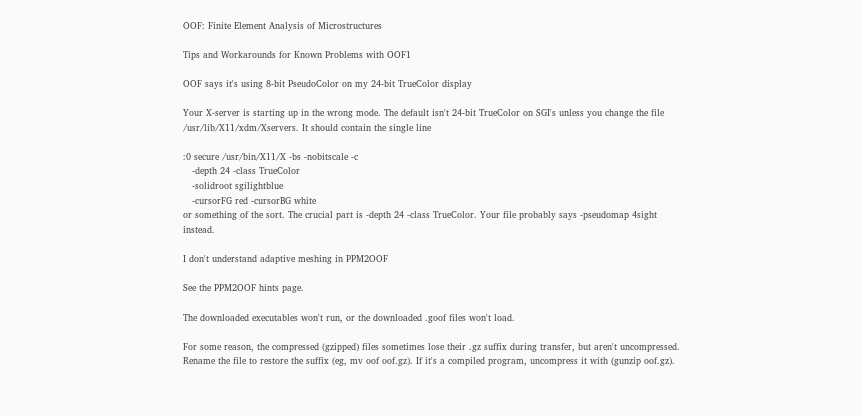OOF: Finite Element Analysis of Microstructures

Tips and Workarounds for Known Problems with OOF1

OOF says it's using 8-bit PseudoColor on my 24-bit TrueColor display

Your X-server is starting up in the wrong mode. The default isn't 24-bit TrueColor on SGI's unless you change the file /usr/lib/X11/xdm/Xservers. It should contain the single line

:0 secure /usr/bin/X11/X -bs -nobitscale -c
   -depth 24 -class TrueColor
   -solidroot sgilightblue
   -cursorFG red -cursorBG white
or something of the sort. The crucial part is -depth 24 -class TrueColor. Your file probably says -pseudomap 4sight instead.

I don't understand adaptive meshing in PPM2OOF

See the PPM2OOF hints page.

The downloaded executables won't run, or the downloaded .goof files won't load.

For some reason, the compressed (gzipped) files sometimes lose their .gz suffix during transfer, but aren't uncompressed. Rename the file to restore the suffix (eg, mv oof oof.gz). If it's a compiled program, uncompress it with (gunzip oof.gz).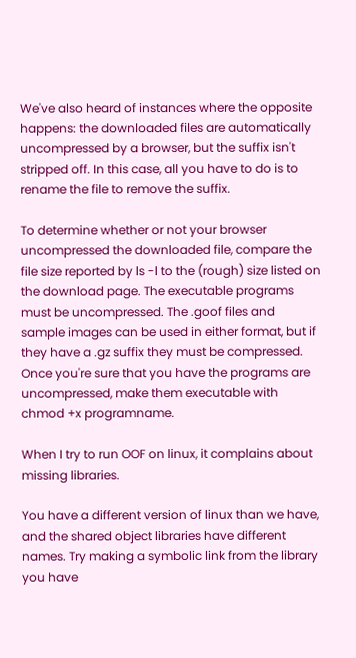We've also heard of instances where the opposite happens: the downloaded files are automatically uncompressed by a browser, but the suffix isn't stripped off. In this case, all you have to do is to rename the file to remove the suffix.

To determine whether or not your browser uncompressed the downloaded file, compare the file size reported by ls -l to the (rough) size listed on the download page. The executable programs must be uncompressed. The .goof files and sample images can be used in either format, but if they have a .gz suffix they must be compressed. Once you're sure that you have the programs are uncompressed, make them executable with chmod +x programname.

When I try to run OOF on linux, it complains about missing libraries.

You have a different version of linux than we have, and the shared object libraries have different names. Try making a symbolic link from the library you have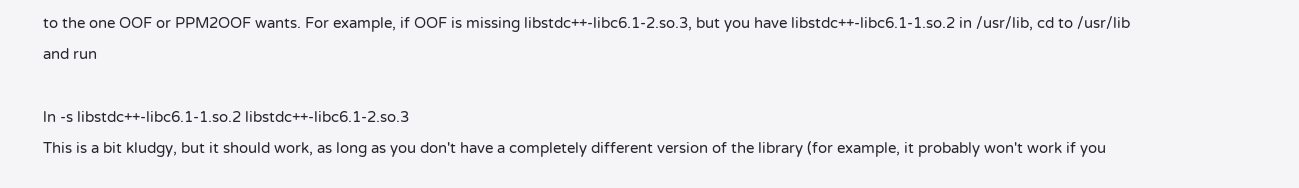to the one OOF or PPM2OOF wants. For example, if OOF is missing libstdc++-libc6.1-2.so.3, but you have libstdc++-libc6.1-1.so.2 in /usr/lib, cd to /usr/lib and run

ln -s libstdc++-libc6.1-1.so.2 libstdc++-libc6.1-2.so.3
This is a bit kludgy, but it should work, as long as you don't have a completely different version of the library (for example, it probably won't work if you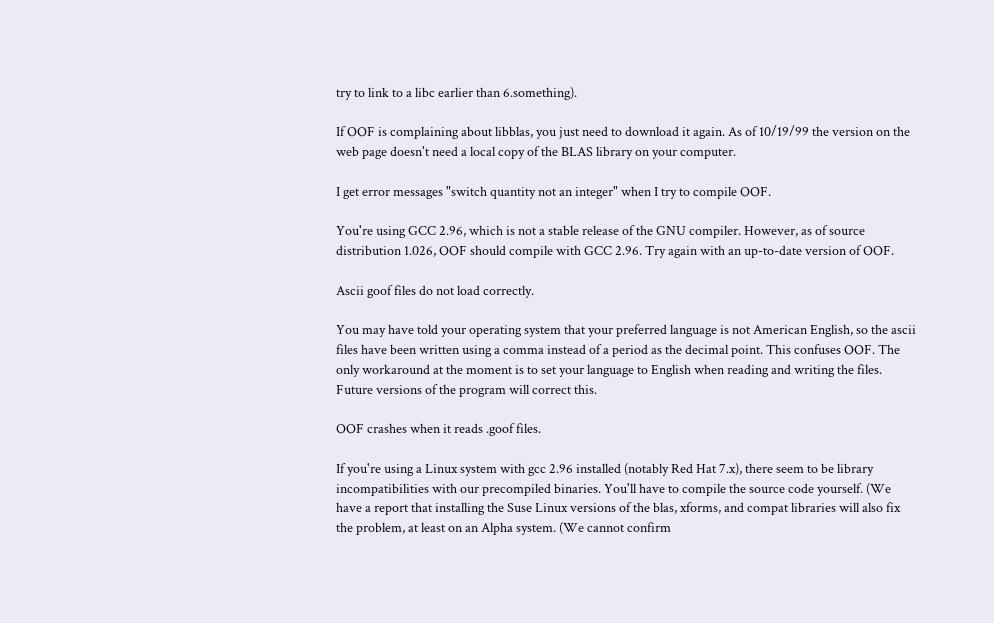try to link to a libc earlier than 6.something).

If OOF is complaining about libblas, you just need to download it again. As of 10/19/99 the version on the web page doesn't need a local copy of the BLAS library on your computer.

I get error messages "switch quantity not an integer" when I try to compile OOF.

You're using GCC 2.96, which is not a stable release of the GNU compiler. However, as of source distribution 1.026, OOF should compile with GCC 2.96. Try again with an up-to-date version of OOF.

Ascii goof files do not load correctly.

You may have told your operating system that your preferred language is not American English, so the ascii files have been written using a comma instead of a period as the decimal point. This confuses OOF. The only workaround at the moment is to set your language to English when reading and writing the files. Future versions of the program will correct this.

OOF crashes when it reads .goof files.

If you're using a Linux system with gcc 2.96 installed (notably Red Hat 7.x), there seem to be library incompatibilities with our precompiled binaries. You'll have to compile the source code yourself. (We have a report that installing the Suse Linux versions of the blas, xforms, and compat libraries will also fix the problem, at least on an Alpha system. (We cannot confirm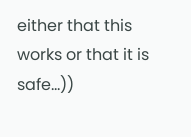either that this works or that it is safe...))